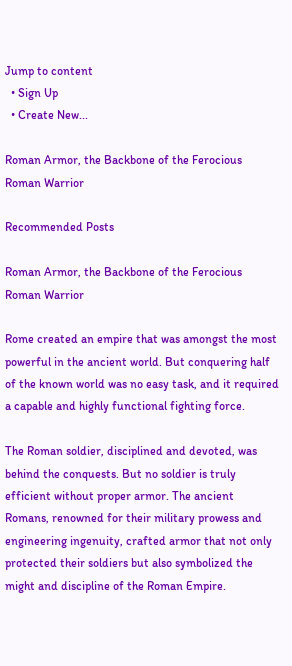Jump to content
  • Sign Up
  • Create New...

Roman Armor, the Backbone of the Ferocious Roman Warrior

Recommended Posts

Roman Armor, the Backbone of the Ferocious Roman Warrior

Rome created an empire that was amongst the most powerful in the ancient world. But conquering half of the known world was no easy task, and it required a capable and highly functional fighting force.

The Roman soldier, disciplined and devoted, was behind the conquests. But no soldier is truly efficient without proper armor. The ancient Romans, renowned for their military prowess and engineering ingenuity, crafted armor that not only protected their soldiers but also symbolized the might and discipline of the Roman Empire.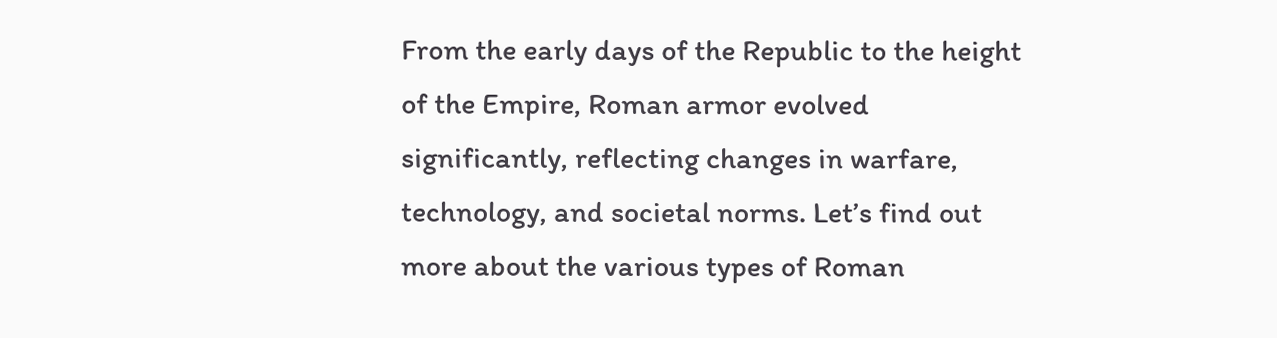From the early days of the Republic to the height of the Empire, Roman armor evolved significantly, reflecting changes in warfare, technology, and societal norms. Let’s find out more about the various types of Roman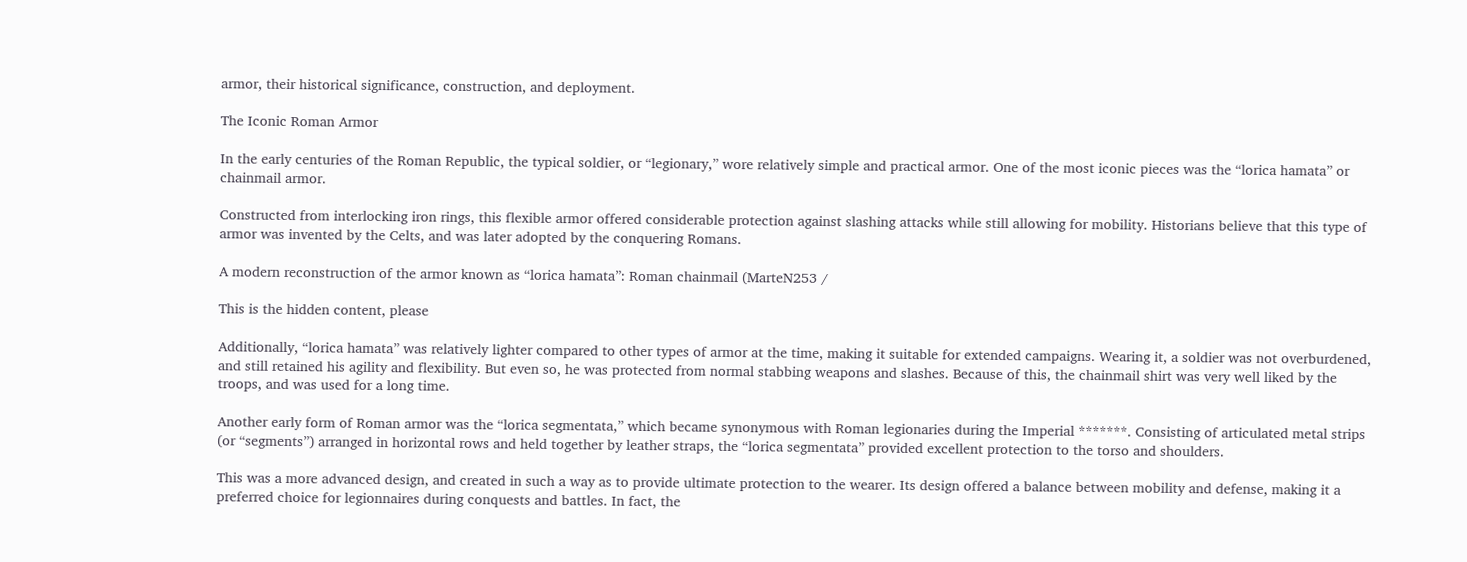armor, their historical significance, construction, and deployment.

The Iconic Roman Armor

In the early centuries of the Roman Republic, the typical soldier, or “legionary,” wore relatively simple and practical armor. One of the most iconic pieces was the “lorica hamata” or chainmail armor.

Constructed from interlocking iron rings, this flexible armor offered considerable protection against slashing attacks while still allowing for mobility. Historians believe that this type of armor was invented by the Celts, and was later adopted by the conquering Romans.

A modern reconstruction of the armor known as “lorica hamata”: Roman chainmail (MarteN253 /

This is the hidden content, please

Additionally, “lorica hamata” was relatively lighter compared to other types of armor at the time, making it suitable for extended campaigns. Wearing it, a soldier was not overburdened, and still retained his agility and flexibility. But even so, he was protected from normal stabbing weapons and slashes. Because of this, the chainmail shirt was very well liked by the troops, and was used for a long time.

Another early form of Roman armor was the “lorica segmentata,” which became synonymous with Roman legionaries during the Imperial *******. Consisting of articulated metal strips (or “segments”) arranged in horizontal rows and held together by leather straps, the “lorica segmentata” provided excellent protection to the torso and shoulders.

This was a more advanced design, and created in such a way as to provide ultimate protection to the wearer. Its design offered a balance between mobility and defense, making it a preferred choice for legionnaires during conquests and battles. In fact, the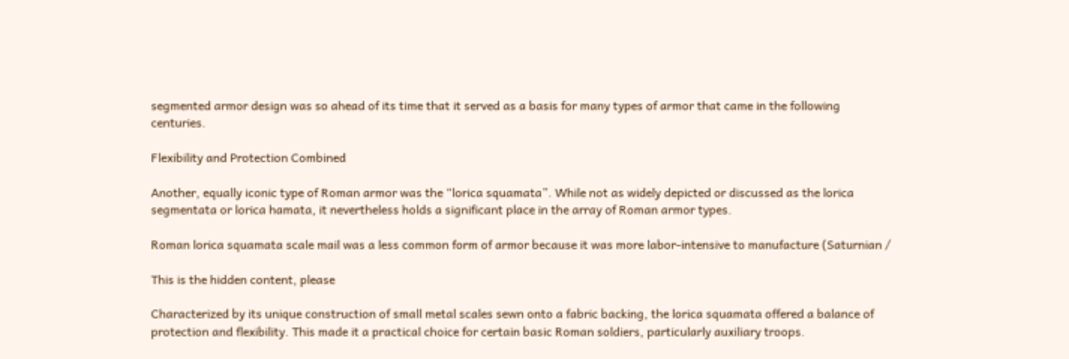segmented armor design was so ahead of its time that it served as a basis for many types of armor that came in the following centuries.

Flexibility and Protection Combined

Another, equally iconic type of Roman armor was the “lorica squamata”. While not as widely depicted or discussed as the lorica segmentata or lorica hamata, it nevertheless holds a significant place in the array of Roman armor types.

Roman lorica squamata scale mail was a less common form of armor because it was more labor-intensive to manufacture (Saturnian /

This is the hidden content, please

Characterized by its unique construction of small metal scales sewn onto a fabric backing, the lorica squamata offered a balance of protection and flexibility. This made it a practical choice for certain basic Roman soldiers, particularly auxiliary troops.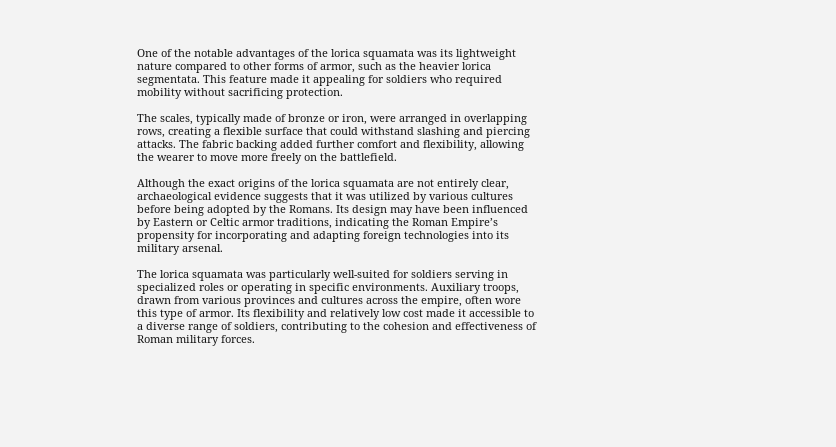One of the notable advantages of the lorica squamata was its lightweight nature compared to other forms of armor, such as the heavier lorica segmentata. This feature made it appealing for soldiers who required mobility without sacrificing protection.

The scales, typically made of bronze or iron, were arranged in overlapping rows, creating a flexible surface that could withstand slashing and piercing attacks. The fabric backing added further comfort and flexibility, allowing the wearer to move more freely on the battlefield.

Although the exact origins of the lorica squamata are not entirely clear, archaeological evidence suggests that it was utilized by various cultures before being adopted by the Romans. Its design may have been influenced by Eastern or Celtic armor traditions, indicating the Roman Empire’s propensity for incorporating and adapting foreign technologies into its military arsenal.

The lorica squamata was particularly well-suited for soldiers serving in specialized roles or operating in specific environments. Auxiliary troops, drawn from various provinces and cultures across the empire, often wore this type of armor. Its flexibility and relatively low cost made it accessible to a diverse range of soldiers, contributing to the cohesion and effectiveness of Roman military forces.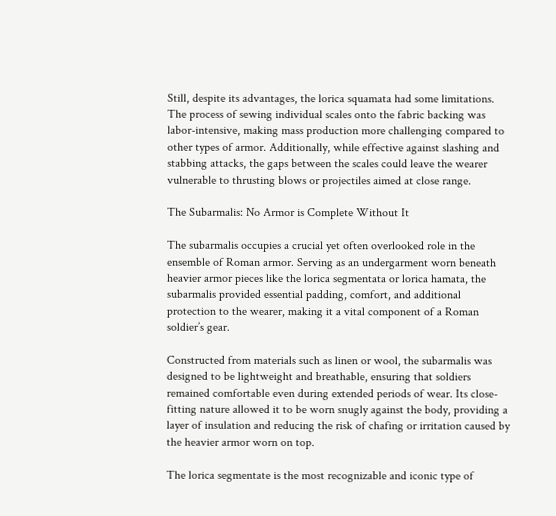Still, despite its advantages, the lorica squamata had some limitations. The process of sewing individual scales onto the fabric backing was labor-intensive, making mass production more challenging compared to other types of armor. Additionally, while effective against slashing and stabbing attacks, the gaps between the scales could leave the wearer vulnerable to thrusting blows or projectiles aimed at close range.

The Subarmalis: No Armor is Complete Without It

The subarmalis occupies a crucial yet often overlooked role in the ensemble of Roman armor. Serving as an undergarment worn beneath heavier armor pieces like the lorica segmentata or lorica hamata, the subarmalis provided essential padding, comfort, and additional protection to the wearer, making it a vital component of a Roman soldier’s gear.

Constructed from materials such as linen or wool, the subarmalis was designed to be lightweight and breathable, ensuring that soldiers remained comfortable even during extended periods of wear. Its close-fitting nature allowed it to be worn snugly against the body, providing a layer of insulation and reducing the risk of chafing or irritation caused by the heavier armor worn on top.

The lorica segmentate is the most recognizable and iconic type of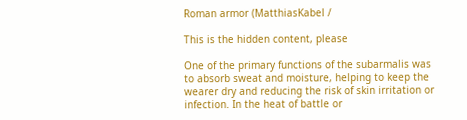Roman armor (MatthiasKabel /

This is the hidden content, please

One of the primary functions of the subarmalis was to absorb sweat and moisture, helping to keep the wearer dry and reducing the risk of skin irritation or infection. In the heat of battle or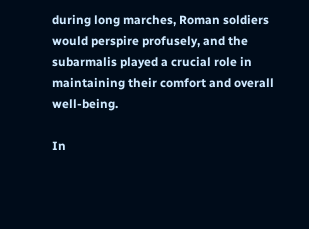during long marches, Roman soldiers would perspire profusely, and the subarmalis played a crucial role in maintaining their comfort and overall well-being.

In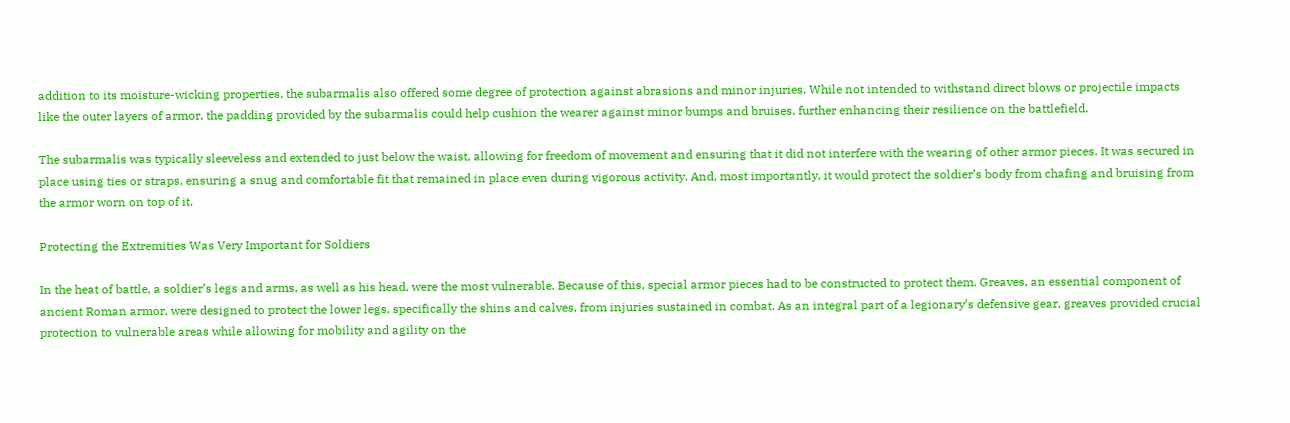addition to its moisture-wicking properties, the subarmalis also offered some degree of protection against abrasions and minor injuries. While not intended to withstand direct blows or projectile impacts like the outer layers of armor, the padding provided by the subarmalis could help cushion the wearer against minor bumps and bruises, further enhancing their resilience on the battlefield.

The subarmalis was typically sleeveless and extended to just below the waist, allowing for freedom of movement and ensuring that it did not interfere with the wearing of other armor pieces. It was secured in place using ties or straps, ensuring a snug and comfortable fit that remained in place even during vigorous activity. And, most importantly, it would protect the soldier’s body from chafing and bruising from the armor worn on top of it.

Protecting the Extremities Was Very Important for Soldiers

In the heat of battle, a soldier’s legs and arms, as well as his head, were the most vulnerable. Because of this, special armor pieces had to be constructed to protect them. Greaves, an essential component of ancient Roman armor, were designed to protect the lower legs, specifically the shins and calves, from injuries sustained in combat. As an integral part of a legionary’s defensive gear, greaves provided crucial protection to vulnerable areas while allowing for mobility and agility on the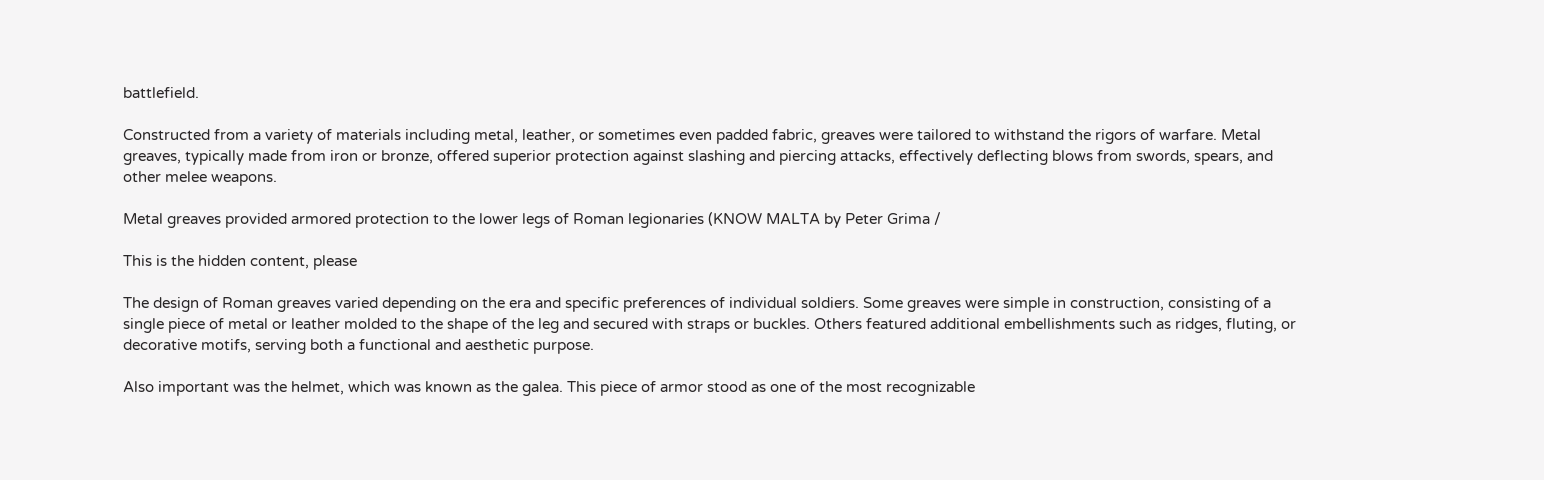battlefield.

Constructed from a variety of materials including metal, leather, or sometimes even padded fabric, greaves were tailored to withstand the rigors of warfare. Metal greaves, typically made from iron or bronze, offered superior protection against slashing and piercing attacks, effectively deflecting blows from swords, spears, and other melee weapons.

Metal greaves provided armored protection to the lower legs of Roman legionaries (KNOW MALTA by Peter Grima /

This is the hidden content, please

The design of Roman greaves varied depending on the era and specific preferences of individual soldiers. Some greaves were simple in construction, consisting of a single piece of metal or leather molded to the shape of the leg and secured with straps or buckles. Others featured additional embellishments such as ridges, fluting, or decorative motifs, serving both a functional and aesthetic purpose.

Also important was the helmet, which was known as the galea. This piece of armor stood as one of the most recognizable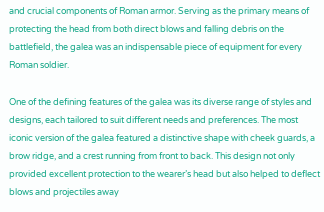and crucial components of Roman armor. Serving as the primary means of protecting the head from both direct blows and falling debris on the battlefield, the galea was an indispensable piece of equipment for every Roman soldier.

One of the defining features of the galea was its diverse range of styles and designs, each tailored to suit different needs and preferences. The most iconic version of the galea featured a distinctive shape with cheek guards, a brow ridge, and a crest running from front to back. This design not only provided excellent protection to the wearer’s head but also helped to deflect blows and projectiles away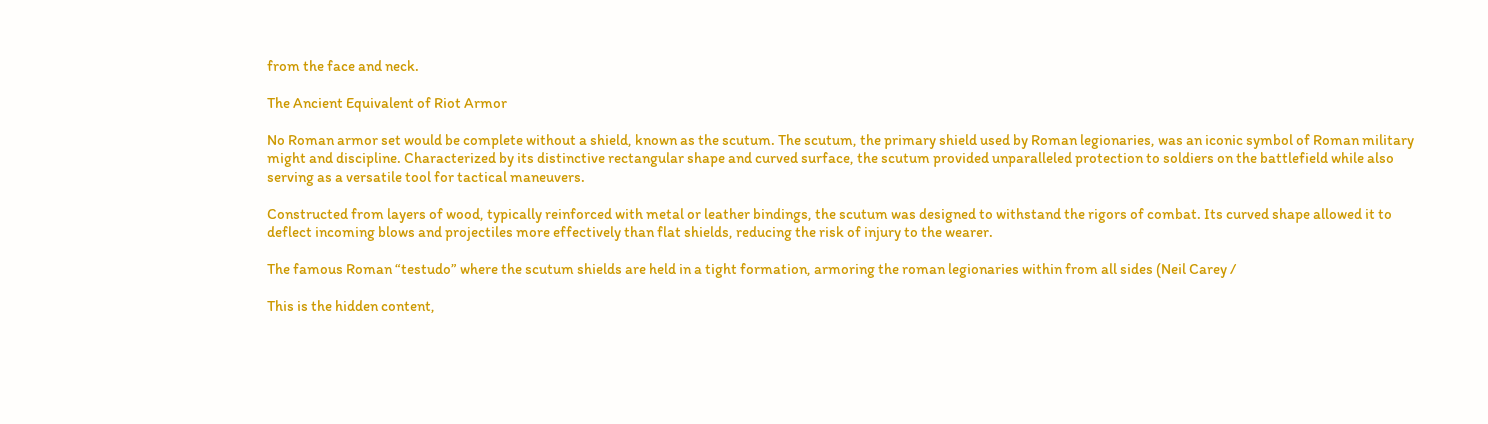from the face and neck.

The Ancient Equivalent of Riot Armor

No Roman armor set would be complete without a shield, known as the scutum. The scutum, the primary shield used by Roman legionaries, was an iconic symbol of Roman military might and discipline. Characterized by its distinctive rectangular shape and curved surface, the scutum provided unparalleled protection to soldiers on the battlefield while also serving as a versatile tool for tactical maneuvers.

Constructed from layers of wood, typically reinforced with metal or leather bindings, the scutum was designed to withstand the rigors of combat. Its curved shape allowed it to deflect incoming blows and projectiles more effectively than flat shields, reducing the risk of injury to the wearer.

The famous Roman “testudo” where the scutum shields are held in a tight formation, armoring the roman legionaries within from all sides (Neil Carey /

This is the hidden content,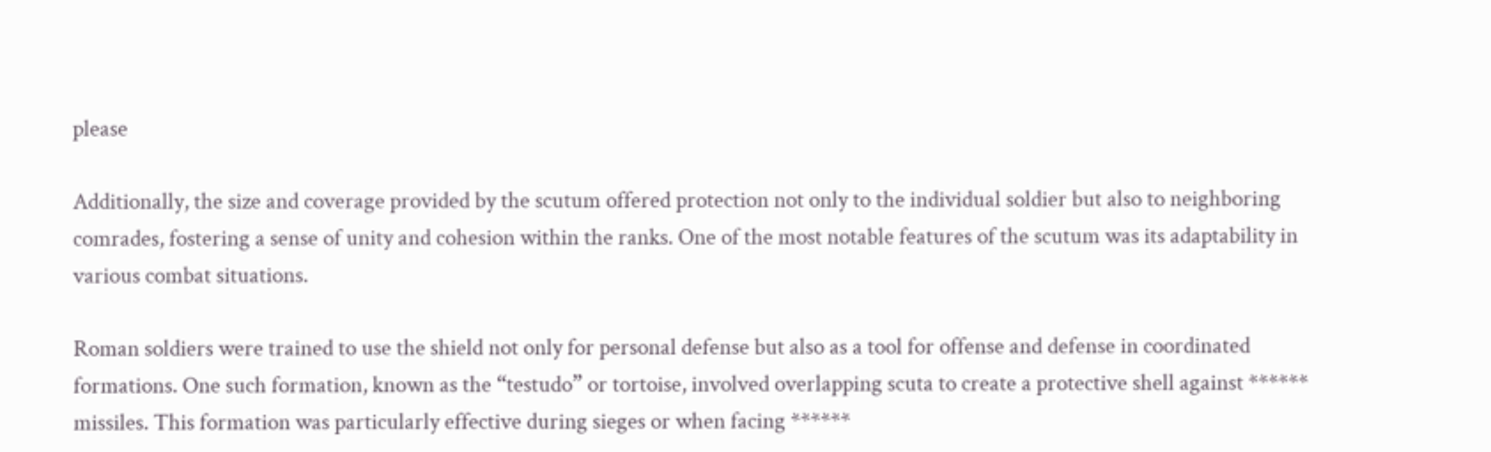please

Additionally, the size and coverage provided by the scutum offered protection not only to the individual soldier but also to neighboring comrades, fostering a sense of unity and cohesion within the ranks. One of the most notable features of the scutum was its adaptability in various combat situations.

Roman soldiers were trained to use the shield not only for personal defense but also as a tool for offense and defense in coordinated formations. One such formation, known as the “testudo” or tortoise, involved overlapping scuta to create a protective shell against ****** missiles. This formation was particularly effective during sieges or when facing ******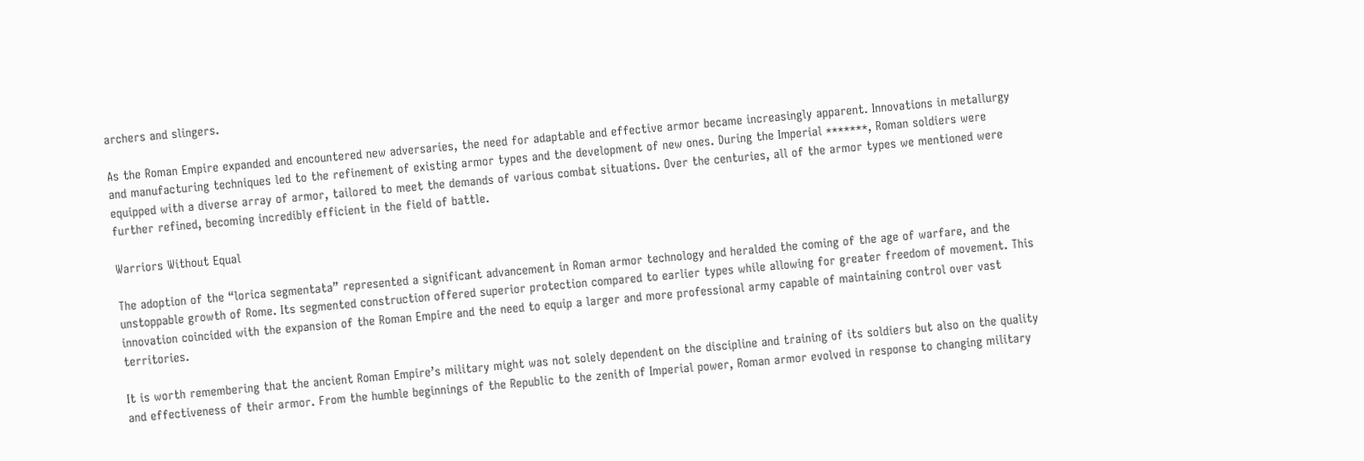archers and slingers.

As the Roman Empire expanded and encountered new adversaries, the need for adaptable and effective armor became increasingly apparent. Innovations in metallurgy and manufacturing techniques led to the refinement of existing armor types and the development of new ones. During the Imperial *******, Roman soldiers were equipped with a diverse array of armor, tailored to meet the demands of various combat situations. Over the centuries, all of the armor types we mentioned were further refined, becoming incredibly efficient in the field of battle.

Warriors Without Equal

The adoption of the “lorica segmentata” represented a significant advancement in Roman armor technology and heralded the coming of the age of warfare, and the unstoppable growth of Rome. Its segmented construction offered superior protection compared to earlier types while allowing for greater freedom of movement. This innovation coincided with the expansion of the Roman Empire and the need to equip a larger and more professional army capable of maintaining control over vast territories.

It is worth remembering that the ancient Roman Empire’s military might was not solely dependent on the discipline and training of its soldiers but also on the quality and effectiveness of their armor. From the humble beginnings of the Republic to the zenith of Imperial power, Roman armor evolved in response to changing military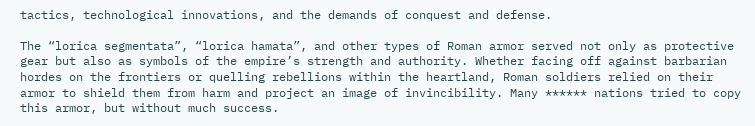tactics, technological innovations, and the demands of conquest and defense.

The “lorica segmentata”, “lorica hamata”, and other types of Roman armor served not only as protective gear but also as symbols of the empire’s strength and authority. Whether facing off against barbarian hordes on the frontiers or quelling rebellions within the heartland, Roman soldiers relied on their armor to shield them from harm and project an image of invincibility. Many ****** nations tried to copy this armor, but without much success.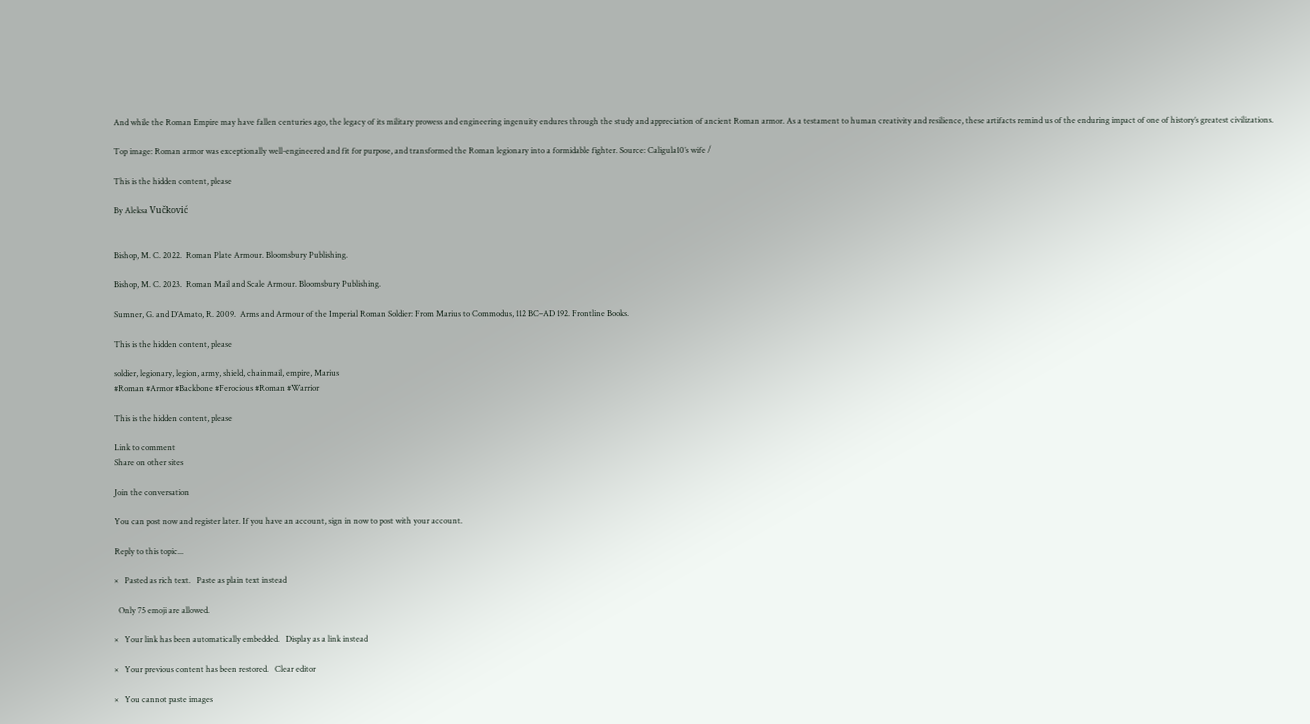And while the Roman Empire may have fallen centuries ago, the legacy of its military prowess and engineering ingenuity endures through the study and appreciation of ancient Roman armor. As a testament to human creativity and resilience, these artifacts remind us of the enduring impact of one of history’s greatest civilizations.

Top image: Roman armor was exceptionally well-engineered and fit for purpose, and transformed the Roman legionary into a formidable fighter. Source: Caligula10’s wife /

This is the hidden content, please

By Aleksa Vučković


Bishop, M. C. 2022.  Roman Plate Armour. Bloomsbury Publishing.

Bishop, M. C. 2023.  Roman Mail and Scale Armour. Bloomsbury Publishing.

Sumner, G. and D’Amato, R. 2009.  Arms and Armour of the Imperial Roman Soldier: From Marius to Commodus, 112 BC–AD 192. Frontline Books.

This is the hidden content, please

soldier, legionary, legion, army, shield, chainmail, empire, Marius
#Roman #Armor #Backbone #Ferocious #Roman #Warrior

This is the hidden content, please

Link to comment
Share on other sites

Join the conversation

You can post now and register later. If you have an account, sign in now to post with your account.

Reply to this topic...

×   Pasted as rich text.   Paste as plain text instead

  Only 75 emoji are allowed.

×   Your link has been automatically embedded.   Display as a link instead

×   Your previous content has been restored.   Clear editor

×   You cannot paste images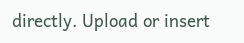directly. Upload or insert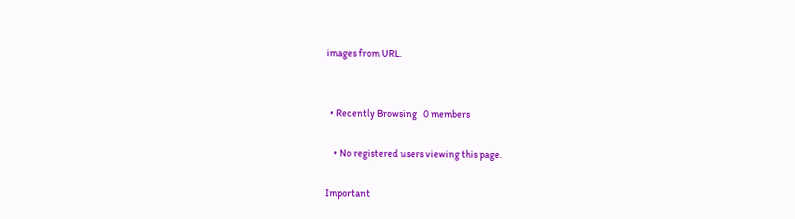images from URL.


  • Recently Browsing   0 members

    • No registered users viewing this page.

Important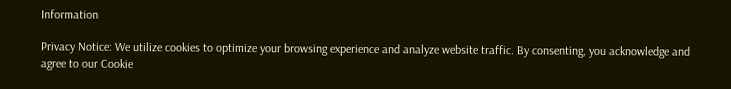Information

Privacy Notice: We utilize cookies to optimize your browsing experience and analyze website traffic. By consenting, you acknowledge and agree to our Cookie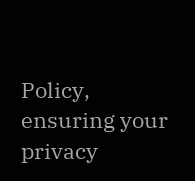Policy, ensuring your privacy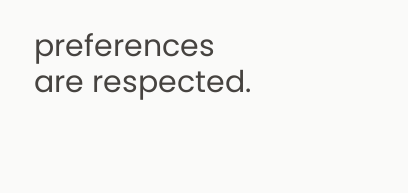preferences are respected.